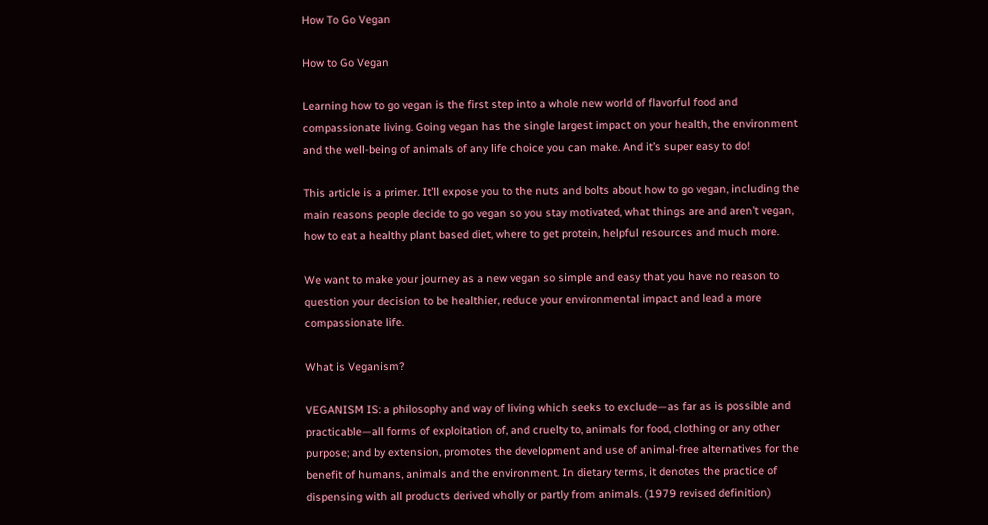How To Go Vegan

How to Go Vegan

Learning how to go vegan is the first step into a whole new world of flavorful food and compassionate living. Going vegan has the single largest impact on your health, the environment and the well-being of animals of any life choice you can make. And it’s super easy to do!

This article is a primer. It’ll expose you to the nuts and bolts about how to go vegan, including the main reasons people decide to go vegan so you stay motivated, what things are and aren’t vegan, how to eat a healthy plant based diet, where to get protein, helpful resources and much more.

We want to make your journey as a new vegan so simple and easy that you have no reason to question your decision to be healthier, reduce your environmental impact and lead a more compassionate life.

What is Veganism?

VEGANISM IS: a philosophy and way of living which seeks to exclude—as far as is possible and practicable—all forms of exploitation of, and cruelty to, animals for food, clothing or any other purpose; and by extension, promotes the development and use of animal-free alternatives for the benefit of humans, animals and the environment. In dietary terms, it denotes the practice of dispensing with all products derived wholly or partly from animals. (1979 revised definition)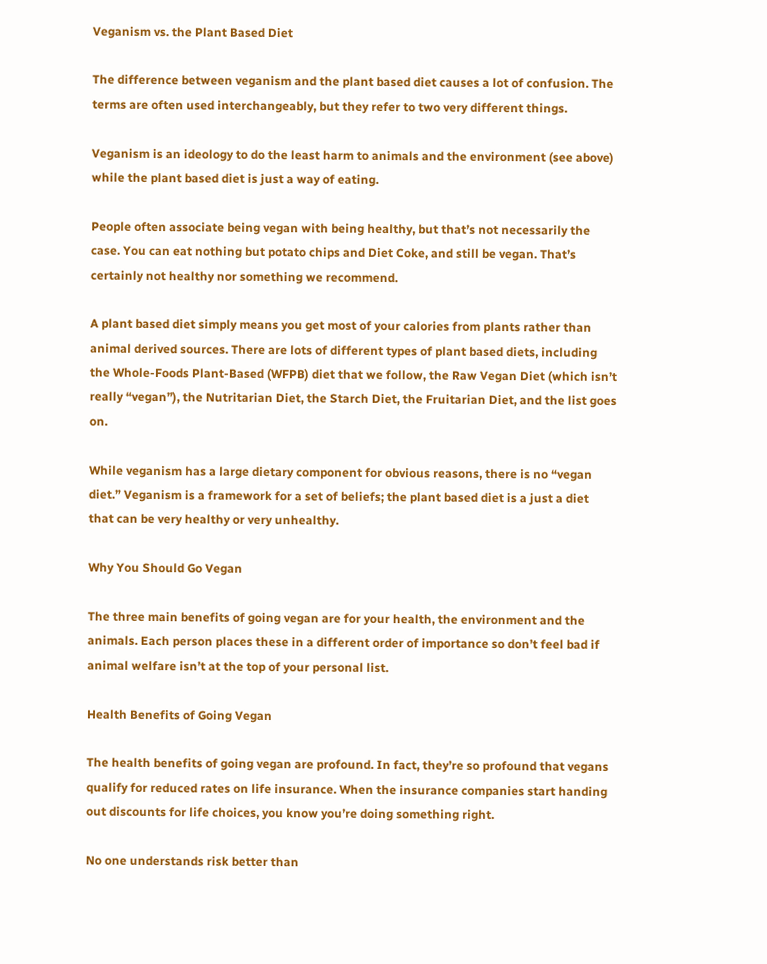Veganism vs. the Plant Based Diet

The difference between veganism and the plant based diet causes a lot of confusion. The terms are often used interchangeably, but they refer to two very different things.

Veganism is an ideology to do the least harm to animals and the environment (see above) while the plant based diet is just a way of eating.

People often associate being vegan with being healthy, but that’s not necessarily the case. You can eat nothing but potato chips and Diet Coke, and still be vegan. That’s certainly not healthy nor something we recommend.

A plant based diet simply means you get most of your calories from plants rather than animal derived sources. There are lots of different types of plant based diets, including the Whole-Foods Plant-Based (WFPB) diet that we follow, the Raw Vegan Diet (which isn’t really “vegan”), the Nutritarian Diet, the Starch Diet, the Fruitarian Diet, and the list goes on.

While veganism has a large dietary component for obvious reasons, there is no “vegan diet.” Veganism is a framework for a set of beliefs; the plant based diet is a just a diet that can be very healthy or very unhealthy.

Why You Should Go Vegan

The three main benefits of going vegan are for your health, the environment and the animals. Each person places these in a different order of importance so don’t feel bad if animal welfare isn’t at the top of your personal list.

Health Benefits of Going Vegan

The health benefits of going vegan are profound. In fact, they’re so profound that vegans qualify for reduced rates on life insurance. When the insurance companies start handing out discounts for life choices, you know you’re doing something right.

No one understands risk better than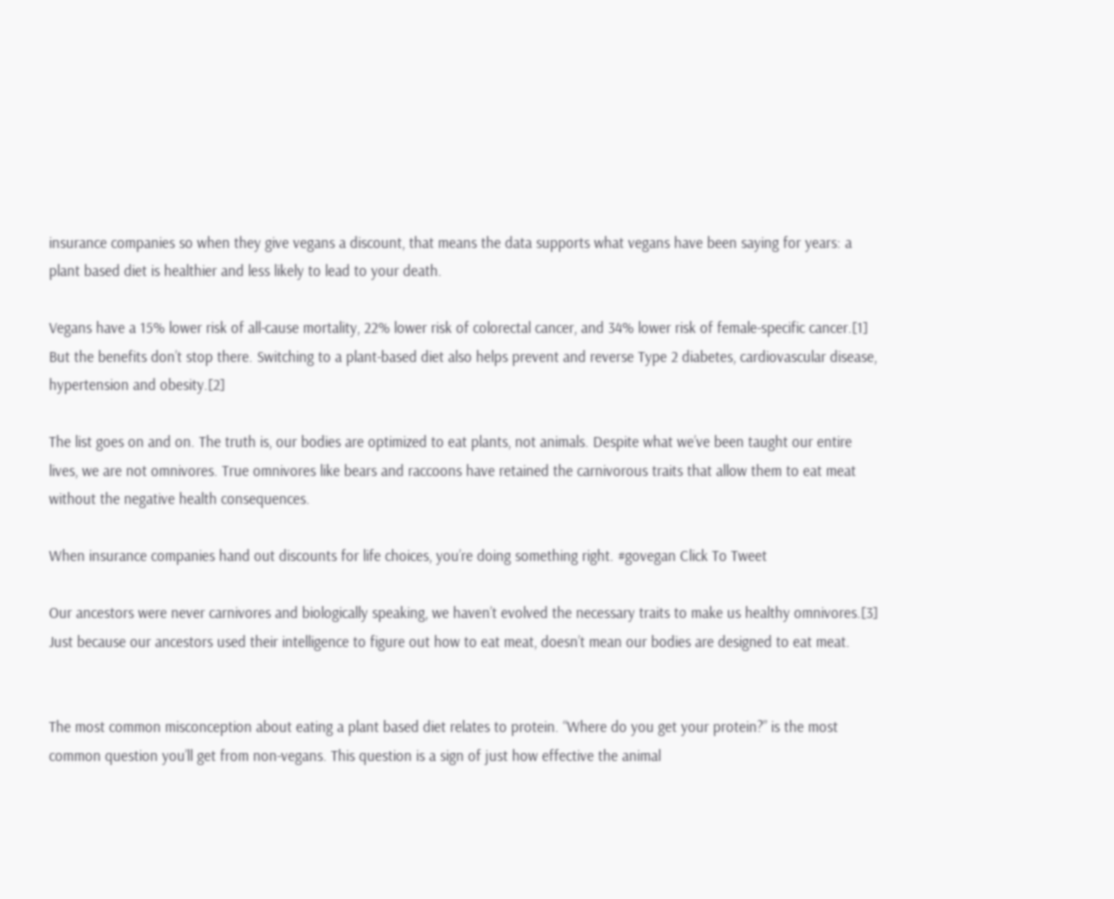insurance companies so when they give vegans a discount, that means the data supports what vegans have been saying for years: a plant based diet is healthier and less likely to lead to your death.

Vegans have a 15% lower risk of all-cause mortality, 22% lower risk of colorectal cancer, and 34% lower risk of female-specific cancer.[1] But the benefits don’t stop there. Switching to a plant-based diet also helps prevent and reverse Type 2 diabetes, cardiovascular disease, hypertension and obesity.[2]

The list goes on and on. The truth is, our bodies are optimized to eat plants, not animals. Despite what we’ve been taught our entire lives, we are not omnivores. True omnivores like bears and raccoons have retained the carnivorous traits that allow them to eat meat without the negative health consequences.

When insurance companies hand out discounts for life choices, you’re doing something right. #govegan Click To Tweet

Our ancestors were never carnivores and biologically speaking, we haven’t evolved the necessary traits to make us healthy omnivores.[3] Just because our ancestors used their intelligence to figure out how to eat meat, doesn’t mean our bodies are designed to eat meat.


The most common misconception about eating a plant based diet relates to protein. “Where do you get your protein?” is the most common question you’ll get from non-vegans. This question is a sign of just how effective the animal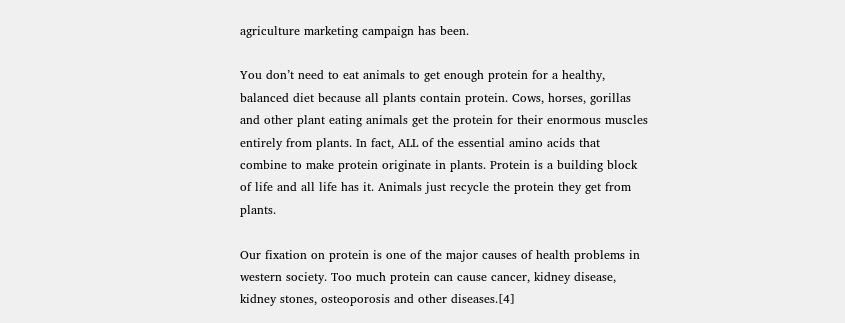agriculture marketing campaign has been.

You don’t need to eat animals to get enough protein for a healthy, balanced diet because all plants contain protein. Cows, horses, gorillas and other plant eating animals get the protein for their enormous muscles entirely from plants. In fact, ALL of the essential amino acids that combine to make protein originate in plants. Protein is a building block of life and all life has it. Animals just recycle the protein they get from plants.

Our fixation on protein is one of the major causes of health problems in western society. Too much protein can cause cancer, kidney disease, kidney stones, osteoporosis and other diseases.[4]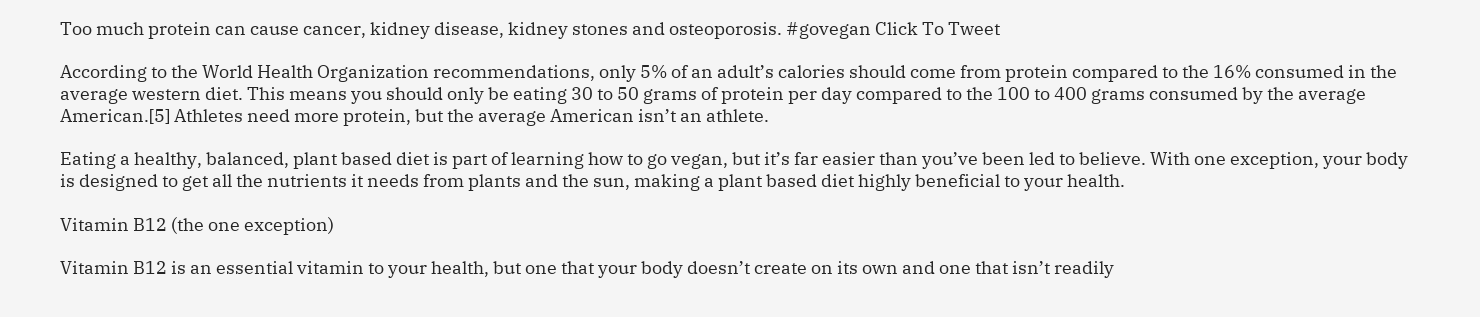Too much protein can cause cancer, kidney disease, kidney stones and osteoporosis. #govegan Click To Tweet

According to the World Health Organization recommendations, only 5% of an adult’s calories should come from protein compared to the 16% consumed in the average western diet. This means you should only be eating 30 to 50 grams of protein per day compared to the 100 to 400 grams consumed by the average American.[5] Athletes need more protein, but the average American isn’t an athlete.

Eating a healthy, balanced, plant based diet is part of learning how to go vegan, but it’s far easier than you’ve been led to believe. With one exception, your body is designed to get all the nutrients it needs from plants and the sun, making a plant based diet highly beneficial to your health.

Vitamin B12 (the one exception)

Vitamin B12 is an essential vitamin to your health, but one that your body doesn’t create on its own and one that isn’t readily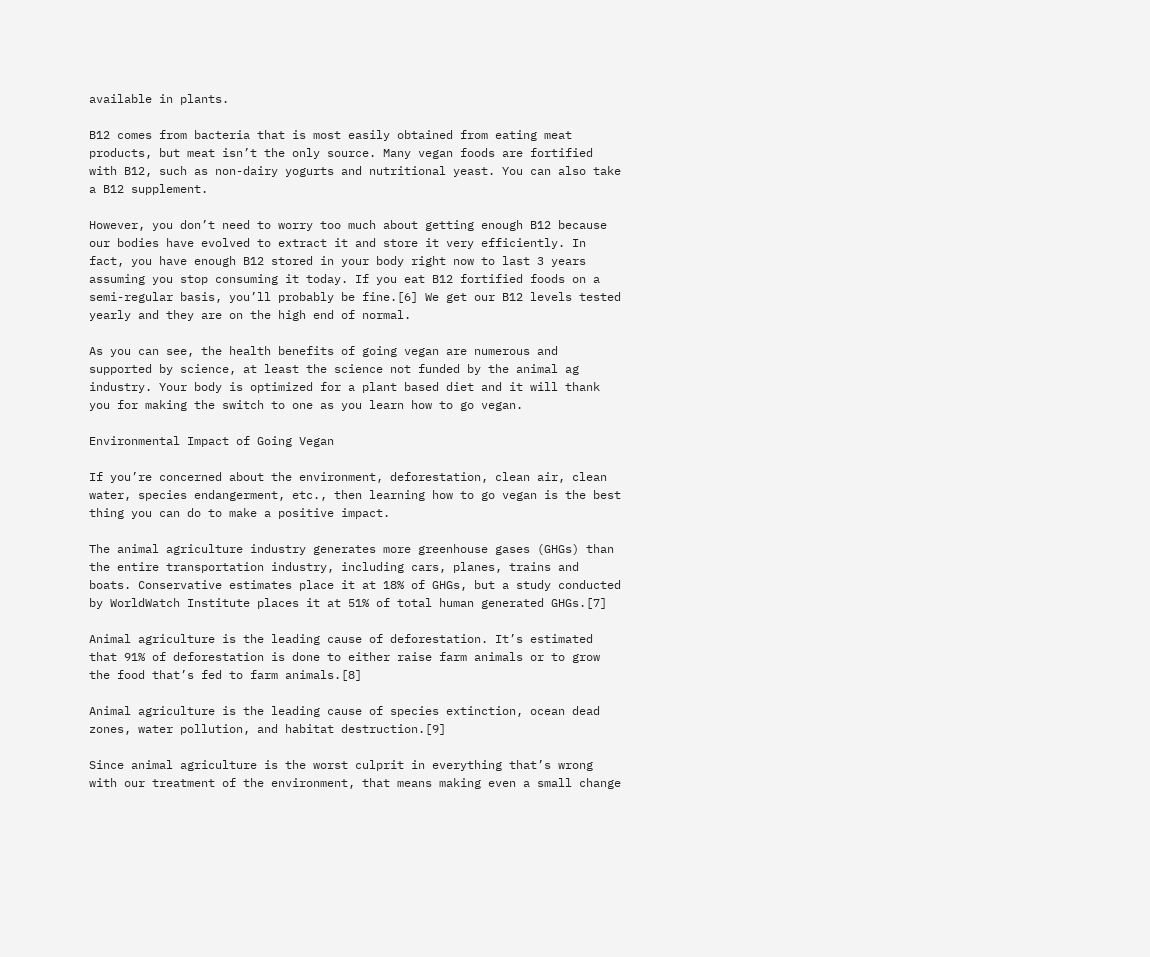available in plants.

B12 comes from bacteria that is most easily obtained from eating meat products, but meat isn’t the only source. Many vegan foods are fortified with B12, such as non-dairy yogurts and nutritional yeast. You can also take a B12 supplement.

However, you don’t need to worry too much about getting enough B12 because our bodies have evolved to extract it and store it very efficiently. In fact, you have enough B12 stored in your body right now to last 3 years assuming you stop consuming it today. If you eat B12 fortified foods on a semi-regular basis, you’ll probably be fine.[6] We get our B12 levels tested yearly and they are on the high end of normal.

As you can see, the health benefits of going vegan are numerous and supported by science, at least the science not funded by the animal ag industry. Your body is optimized for a plant based diet and it will thank you for making the switch to one as you learn how to go vegan.

Environmental Impact of Going Vegan

If you’re concerned about the environment, deforestation, clean air, clean water, species endangerment, etc., then learning how to go vegan is the best thing you can do to make a positive impact.

The animal agriculture industry generates more greenhouse gases (GHGs) than the entire transportation industry, including cars, planes, trains and boats. Conservative estimates place it at 18% of GHGs, but a study conducted by WorldWatch Institute places it at 51% of total human generated GHGs.[7]

Animal agriculture is the leading cause of deforestation. It’s estimated that 91% of deforestation is done to either raise farm animals or to grow the food that’s fed to farm animals.[8]

Animal agriculture is the leading cause of species extinction, ocean dead zones, water pollution, and habitat destruction.[9]

Since animal agriculture is the worst culprit in everything that’s wrong with our treatment of the environment, that means making even a small change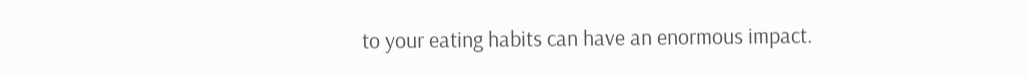to your eating habits can have an enormous impact.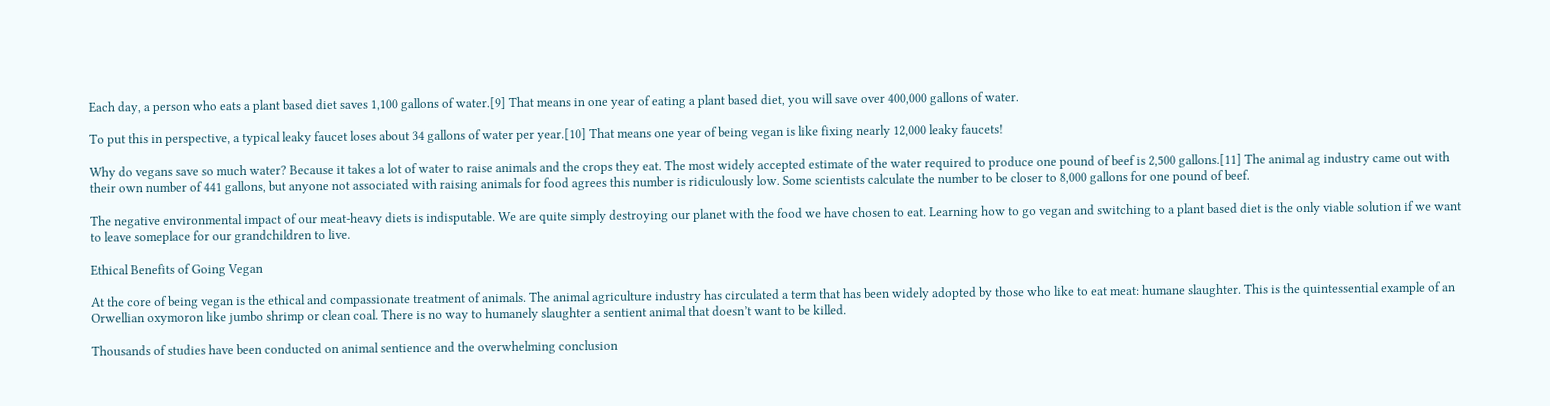Each day, a person who eats a plant based diet saves 1,100 gallons of water.[9] That means in one year of eating a plant based diet, you will save over 400,000 gallons of water.

To put this in perspective, a typical leaky faucet loses about 34 gallons of water per year.[10] That means one year of being vegan is like fixing nearly 12,000 leaky faucets!

Why do vegans save so much water? Because it takes a lot of water to raise animals and the crops they eat. The most widely accepted estimate of the water required to produce one pound of beef is 2,500 gallons.[11] The animal ag industry came out with their own number of 441 gallons, but anyone not associated with raising animals for food agrees this number is ridiculously low. Some scientists calculate the number to be closer to 8,000 gallons for one pound of beef.

The negative environmental impact of our meat-heavy diets is indisputable. We are quite simply destroying our planet with the food we have chosen to eat. Learning how to go vegan and switching to a plant based diet is the only viable solution if we want to leave someplace for our grandchildren to live.

Ethical Benefits of Going Vegan

At the core of being vegan is the ethical and compassionate treatment of animals. The animal agriculture industry has circulated a term that has been widely adopted by those who like to eat meat: humane slaughter. This is the quintessential example of an Orwellian oxymoron like jumbo shrimp or clean coal. There is no way to humanely slaughter a sentient animal that doesn’t want to be killed.

Thousands of studies have been conducted on animal sentience and the overwhelming conclusion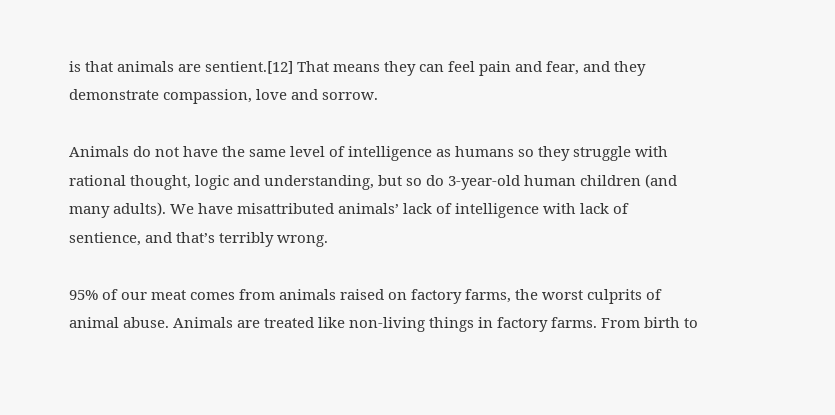is that animals are sentient.[12] That means they can feel pain and fear, and they demonstrate compassion, love and sorrow.

Animals do not have the same level of intelligence as humans so they struggle with rational thought, logic and understanding, but so do 3-year-old human children (and many adults). We have misattributed animals’ lack of intelligence with lack of sentience, and that’s terribly wrong.

95% of our meat comes from animals raised on factory farms, the worst culprits of animal abuse. Animals are treated like non-living things in factory farms. From birth to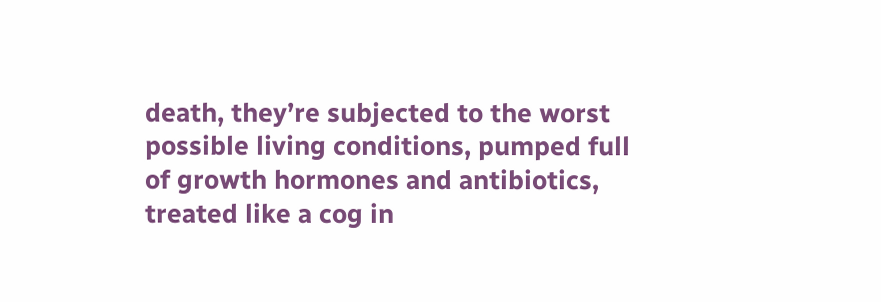death, they’re subjected to the worst possible living conditions, pumped full of growth hormones and antibiotics, treated like a cog in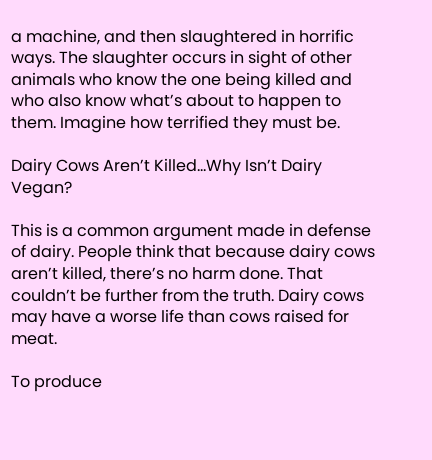a machine, and then slaughtered in horrific ways. The slaughter occurs in sight of other animals who know the one being killed and who also know what’s about to happen to them. Imagine how terrified they must be.

Dairy Cows Aren’t Killed…Why Isn’t Dairy Vegan?

This is a common argument made in defense of dairy. People think that because dairy cows aren’t killed, there’s no harm done. That couldn’t be further from the truth. Dairy cows may have a worse life than cows raised for meat.

To produce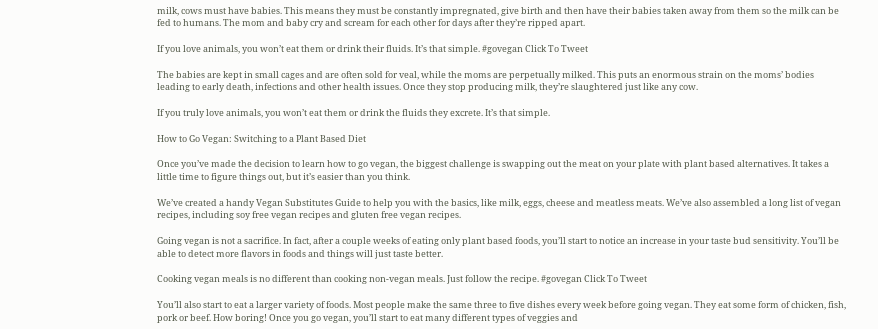milk, cows must have babies. This means they must be constantly impregnated, give birth and then have their babies taken away from them so the milk can be fed to humans. The mom and baby cry and scream for each other for days after they’re ripped apart.

If you love animals, you won’t eat them or drink their fluids. It’s that simple. #govegan Click To Tweet

The babies are kept in small cages and are often sold for veal, while the moms are perpetually milked. This puts an enormous strain on the moms’ bodies leading to early death, infections and other health issues. Once they stop producing milk, they’re slaughtered just like any cow.

If you truly love animals, you won’t eat them or drink the fluids they excrete. It’s that simple.

How to Go Vegan: Switching to a Plant Based Diet

Once you’ve made the decision to learn how to go vegan, the biggest challenge is swapping out the meat on your plate with plant based alternatives. It takes a little time to figure things out, but it’s easier than you think.

We’ve created a handy Vegan Substitutes Guide to help you with the basics, like milk, eggs, cheese and meatless meats. We’ve also assembled a long list of vegan recipes, including soy free vegan recipes and gluten free vegan recipes.

Going vegan is not a sacrifice. In fact, after a couple weeks of eating only plant based foods, you’ll start to notice an increase in your taste bud sensitivity. You’ll be able to detect more flavors in foods and things will just taste better.

Cooking vegan meals is no different than cooking non-vegan meals. Just follow the recipe. #govegan Click To Tweet

You’ll also start to eat a larger variety of foods. Most people make the same three to five dishes every week before going vegan. They eat some form of chicken, fish, pork or beef. How boring! Once you go vegan, you’ll start to eat many different types of veggies and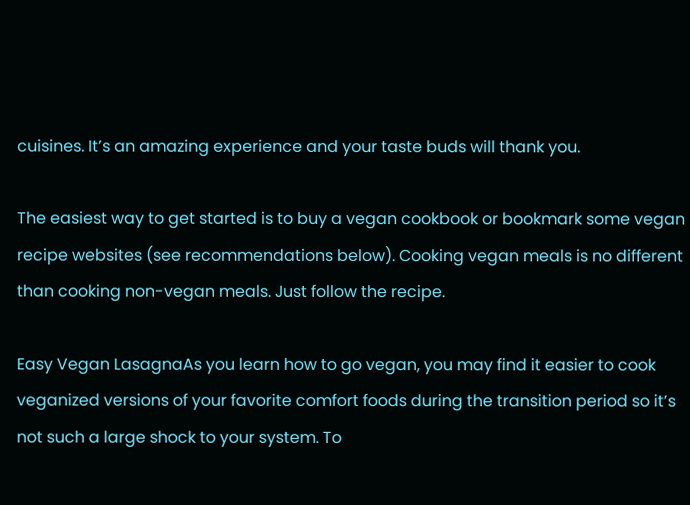cuisines. It’s an amazing experience and your taste buds will thank you.

The easiest way to get started is to buy a vegan cookbook or bookmark some vegan recipe websites (see recommendations below). Cooking vegan meals is no different than cooking non-vegan meals. Just follow the recipe.

Easy Vegan LasagnaAs you learn how to go vegan, you may find it easier to cook veganized versions of your favorite comfort foods during the transition period so it’s not such a large shock to your system. To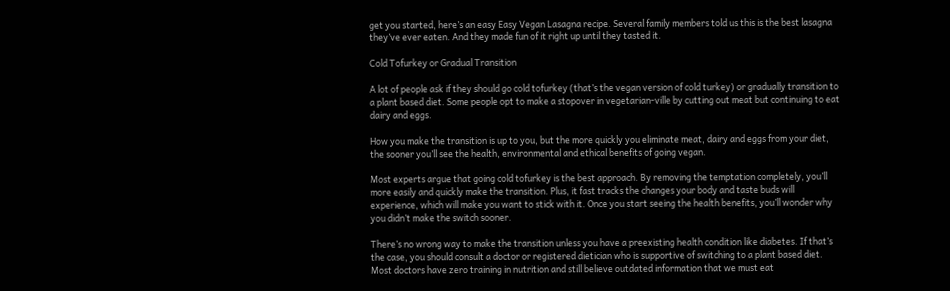get you started, here’s an easy Easy Vegan Lasagna recipe. Several family members told us this is the best lasagna they’ve ever eaten. And they made fun of it right up until they tasted it.

Cold Tofurkey or Gradual Transition

A lot of people ask if they should go cold tofurkey (that’s the vegan version of cold turkey) or gradually transition to a plant based diet. Some people opt to make a stopover in vegetarian-ville by cutting out meat but continuing to eat dairy and eggs.

How you make the transition is up to you, but the more quickly you eliminate meat, dairy and eggs from your diet, the sooner you’ll see the health, environmental and ethical benefits of going vegan.

Most experts argue that going cold tofurkey is the best approach. By removing the temptation completely, you’ll more easily and quickly make the transition. Plus, it fast tracks the changes your body and taste buds will experience, which will make you want to stick with it. Once you start seeing the health benefits, you’ll wonder why you didn’t make the switch sooner.

There’s no wrong way to make the transition unless you have a preexisting health condition like diabetes. If that’s the case, you should consult a doctor or registered dietician who is supportive of switching to a plant based diet. Most doctors have zero training in nutrition and still believe outdated information that we must eat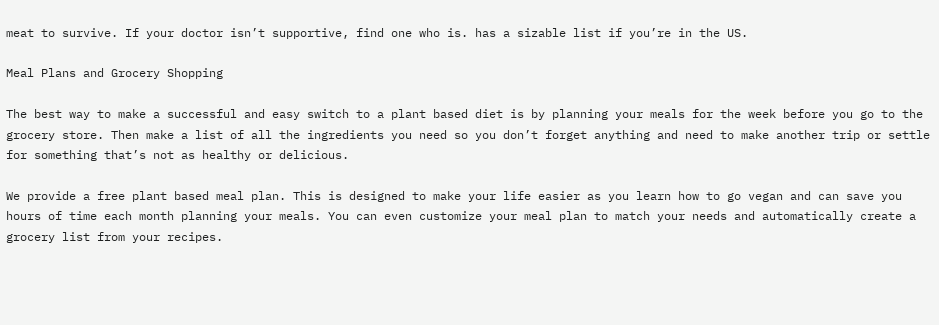meat to survive. If your doctor isn’t supportive, find one who is. has a sizable list if you’re in the US.

Meal Plans and Grocery Shopping

The best way to make a successful and easy switch to a plant based diet is by planning your meals for the week before you go to the grocery store. Then make a list of all the ingredients you need so you don’t forget anything and need to make another trip or settle for something that’s not as healthy or delicious.

We provide a free plant based meal plan. This is designed to make your life easier as you learn how to go vegan and can save you hours of time each month planning your meals. You can even customize your meal plan to match your needs and automatically create a grocery list from your recipes.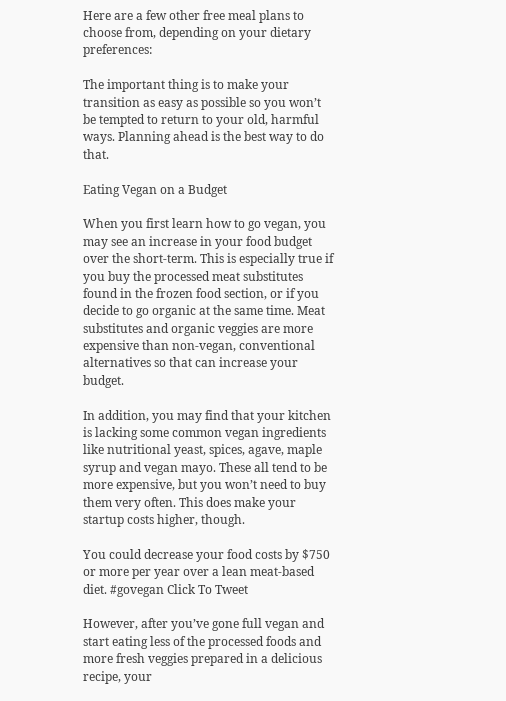Here are a few other free meal plans to choose from, depending on your dietary preferences:

The important thing is to make your transition as easy as possible so you won’t be tempted to return to your old, harmful ways. Planning ahead is the best way to do that.

Eating Vegan on a Budget

When you first learn how to go vegan, you may see an increase in your food budget over the short-term. This is especially true if you buy the processed meat substitutes found in the frozen food section, or if you decide to go organic at the same time. Meat substitutes and organic veggies are more expensive than non-vegan, conventional alternatives so that can increase your budget.

In addition, you may find that your kitchen is lacking some common vegan ingredients like nutritional yeast, spices, agave, maple syrup and vegan mayo. These all tend to be more expensive, but you won’t need to buy them very often. This does make your startup costs higher, though.

You could decrease your food costs by $750 or more per year over a lean meat-based diet. #govegan Click To Tweet

However, after you’ve gone full vegan and start eating less of the processed foods and more fresh veggies prepared in a delicious recipe, your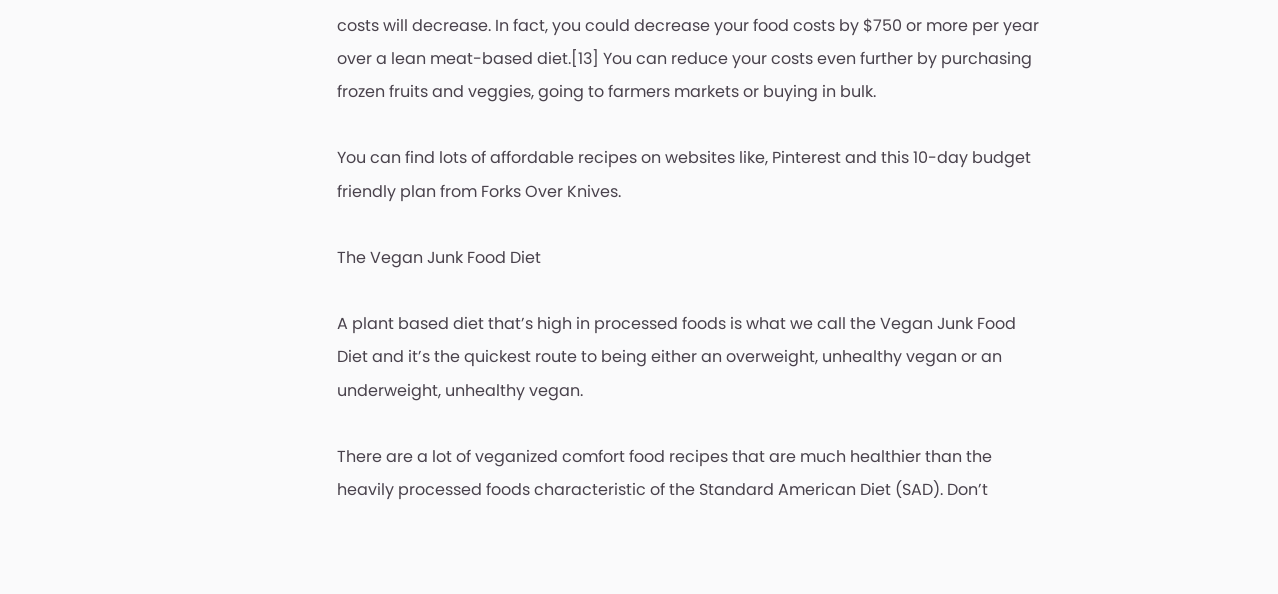costs will decrease. In fact, you could decrease your food costs by $750 or more per year over a lean meat-based diet.[13] You can reduce your costs even further by purchasing frozen fruits and veggies, going to farmers markets or buying in bulk.

You can find lots of affordable recipes on websites like, Pinterest and this 10-day budget friendly plan from Forks Over Knives.

The Vegan Junk Food Diet

A plant based diet that’s high in processed foods is what we call the Vegan Junk Food Diet and it’s the quickest route to being either an overweight, unhealthy vegan or an underweight, unhealthy vegan.

There are a lot of veganized comfort food recipes that are much healthier than the heavily processed foods characteristic of the Standard American Diet (SAD). Don’t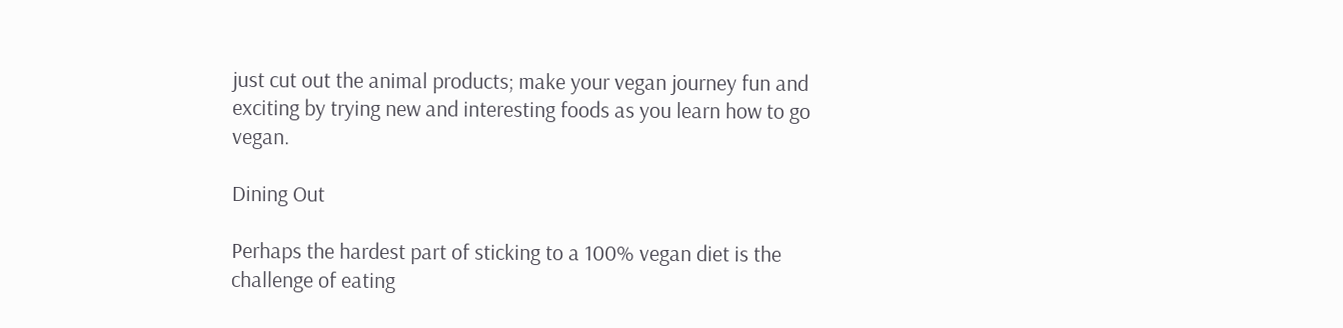just cut out the animal products; make your vegan journey fun and exciting by trying new and interesting foods as you learn how to go vegan.

Dining Out

Perhaps the hardest part of sticking to a 100% vegan diet is the challenge of eating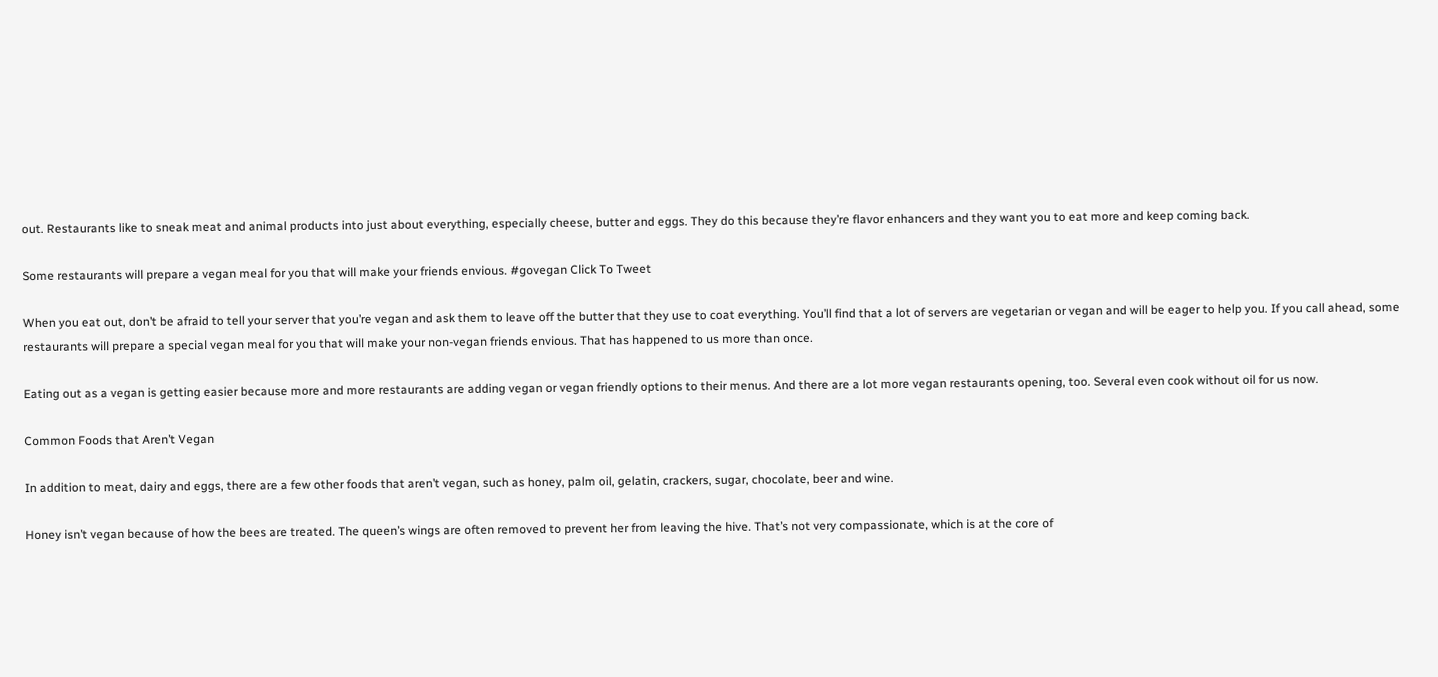out. Restaurants like to sneak meat and animal products into just about everything, especially cheese, butter and eggs. They do this because they’re flavor enhancers and they want you to eat more and keep coming back.

Some restaurants will prepare a vegan meal for you that will make your friends envious. #govegan Click To Tweet

When you eat out, don’t be afraid to tell your server that you’re vegan and ask them to leave off the butter that they use to coat everything. You’ll find that a lot of servers are vegetarian or vegan and will be eager to help you. If you call ahead, some restaurants will prepare a special vegan meal for you that will make your non-vegan friends envious. That has happened to us more than once.

Eating out as a vegan is getting easier because more and more restaurants are adding vegan or vegan friendly options to their menus. And there are a lot more vegan restaurants opening, too. Several even cook without oil for us now.

Common Foods that Aren’t Vegan

In addition to meat, dairy and eggs, there are a few other foods that aren’t vegan, such as honey, palm oil, gelatin, crackers, sugar, chocolate, beer and wine.

Honey isn’t vegan because of how the bees are treated. The queen’s wings are often removed to prevent her from leaving the hive. That’s not very compassionate, which is at the core of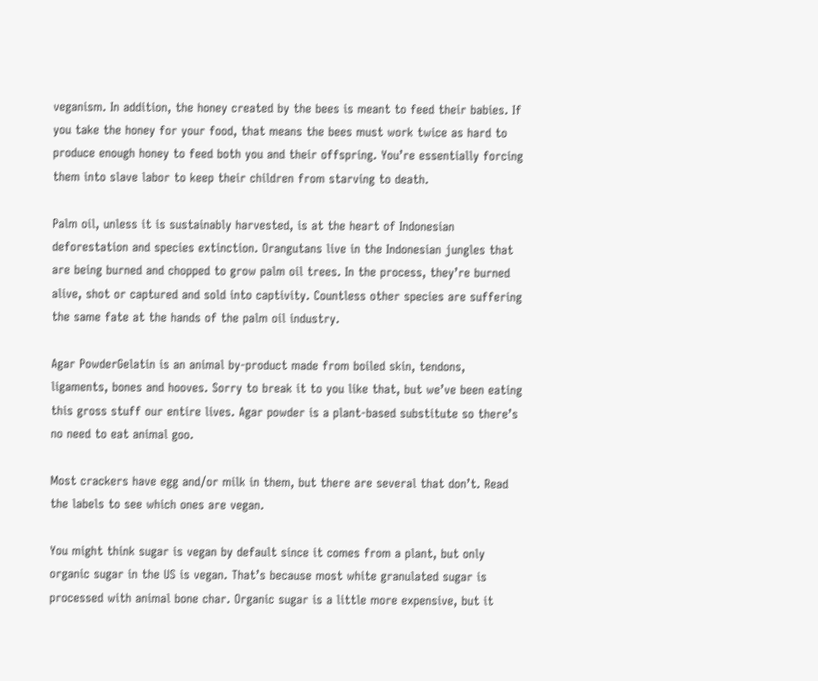veganism. In addition, the honey created by the bees is meant to feed their babies. If you take the honey for your food, that means the bees must work twice as hard to produce enough honey to feed both you and their offspring. You’re essentially forcing them into slave labor to keep their children from starving to death.

Palm oil, unless it is sustainably harvested, is at the heart of Indonesian deforestation and species extinction. Orangutans live in the Indonesian jungles that are being burned and chopped to grow palm oil trees. In the process, they’re burned alive, shot or captured and sold into captivity. Countless other species are suffering the same fate at the hands of the palm oil industry.

Agar PowderGelatin is an animal by-product made from boiled skin, tendons, ligaments, bones and hooves. Sorry to break it to you like that, but we’ve been eating this gross stuff our entire lives. Agar powder is a plant-based substitute so there’s no need to eat animal goo.

Most crackers have egg and/or milk in them, but there are several that don’t. Read the labels to see which ones are vegan.

You might think sugar is vegan by default since it comes from a plant, but only organic sugar in the US is vegan. That’s because most white granulated sugar is processed with animal bone char. Organic sugar is a little more expensive, but it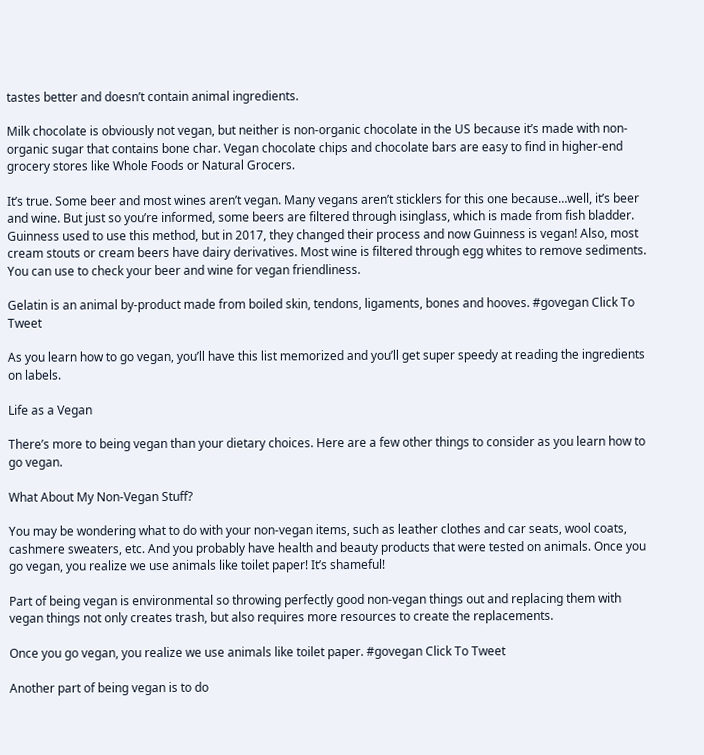tastes better and doesn’t contain animal ingredients.

Milk chocolate is obviously not vegan, but neither is non-organic chocolate in the US because it’s made with non-organic sugar that contains bone char. Vegan chocolate chips and chocolate bars are easy to find in higher-end grocery stores like Whole Foods or Natural Grocers.

It’s true. Some beer and most wines aren’t vegan. Many vegans aren’t sticklers for this one because…well, it’s beer and wine. But just so you’re informed, some beers are filtered through isinglass, which is made from fish bladder. Guinness used to use this method, but in 2017, they changed their process and now Guinness is vegan! Also, most cream stouts or cream beers have dairy derivatives. Most wine is filtered through egg whites to remove sediments. You can use to check your beer and wine for vegan friendliness.

Gelatin is an animal by-product made from boiled skin, tendons, ligaments, bones and hooves. #govegan Click To Tweet

As you learn how to go vegan, you’ll have this list memorized and you’ll get super speedy at reading the ingredients on labels.

Life as a Vegan

There’s more to being vegan than your dietary choices. Here are a few other things to consider as you learn how to go vegan.

What About My Non-Vegan Stuff?

You may be wondering what to do with your non-vegan items, such as leather clothes and car seats, wool coats, cashmere sweaters, etc. And you probably have health and beauty products that were tested on animals. Once you go vegan, you realize we use animals like toilet paper! It’s shameful!

Part of being vegan is environmental so throwing perfectly good non-vegan things out and replacing them with vegan things not only creates trash, but also requires more resources to create the replacements.

Once you go vegan, you realize we use animals like toilet paper. #govegan Click To Tweet

Another part of being vegan is to do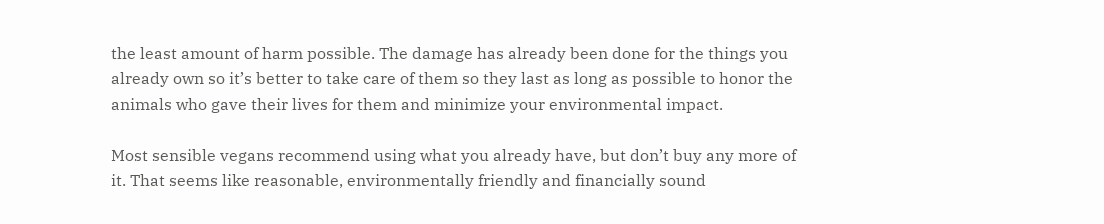the least amount of harm possible. The damage has already been done for the things you already own so it’s better to take care of them so they last as long as possible to honor the animals who gave their lives for them and minimize your environmental impact.

Most sensible vegans recommend using what you already have, but don’t buy any more of it. That seems like reasonable, environmentally friendly and financially sound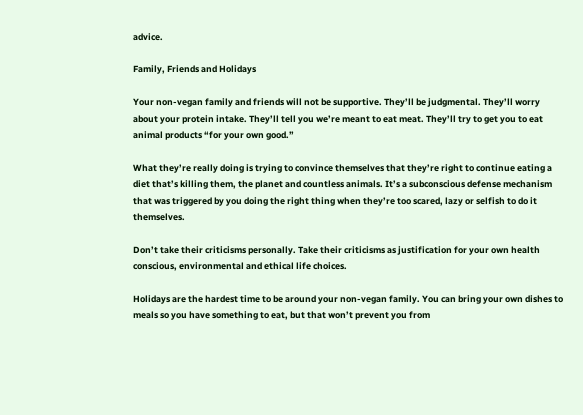advice.

Family, Friends and Holidays

Your non-vegan family and friends will not be supportive. They’ll be judgmental. They’ll worry about your protein intake. They’ll tell you we’re meant to eat meat. They’ll try to get you to eat animal products “for your own good.”

What they’re really doing is trying to convince themselves that they’re right to continue eating a diet that’s killing them, the planet and countless animals. It’s a subconscious defense mechanism that was triggered by you doing the right thing when they’re too scared, lazy or selfish to do it themselves.

Don’t take their criticisms personally. Take their criticisms as justification for your own health conscious, environmental and ethical life choices.

Holidays are the hardest time to be around your non-vegan family. You can bring your own dishes to meals so you have something to eat, but that won’t prevent you from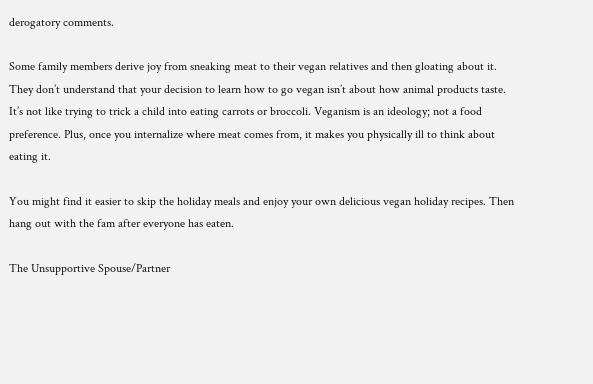derogatory comments.

Some family members derive joy from sneaking meat to their vegan relatives and then gloating about it. They don’t understand that your decision to learn how to go vegan isn’t about how animal products taste. It’s not like trying to trick a child into eating carrots or broccoli. Veganism is an ideology; not a food preference. Plus, once you internalize where meat comes from, it makes you physically ill to think about eating it.

You might find it easier to skip the holiday meals and enjoy your own delicious vegan holiday recipes. Then hang out with the fam after everyone has eaten.

The Unsupportive Spouse/Partner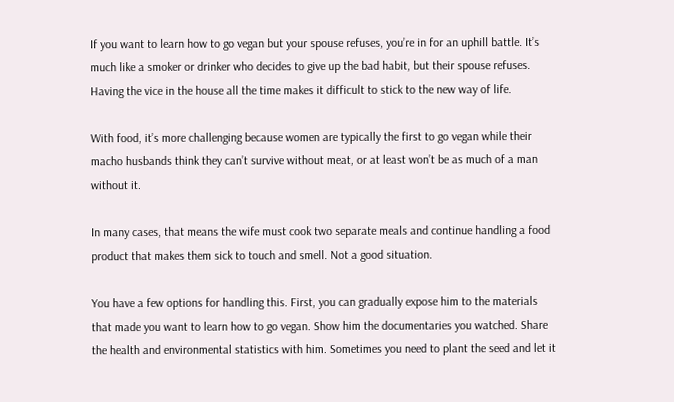If you want to learn how to go vegan but your spouse refuses, you’re in for an uphill battle. It’s much like a smoker or drinker who decides to give up the bad habit, but their spouse refuses. Having the vice in the house all the time makes it difficult to stick to the new way of life.

With food, it’s more challenging because women are typically the first to go vegan while their macho husbands think they can’t survive without meat, or at least won’t be as much of a man without it.

In many cases, that means the wife must cook two separate meals and continue handling a food product that makes them sick to touch and smell. Not a good situation.

You have a few options for handling this. First, you can gradually expose him to the materials that made you want to learn how to go vegan. Show him the documentaries you watched. Share the health and environmental statistics with him. Sometimes you need to plant the seed and let it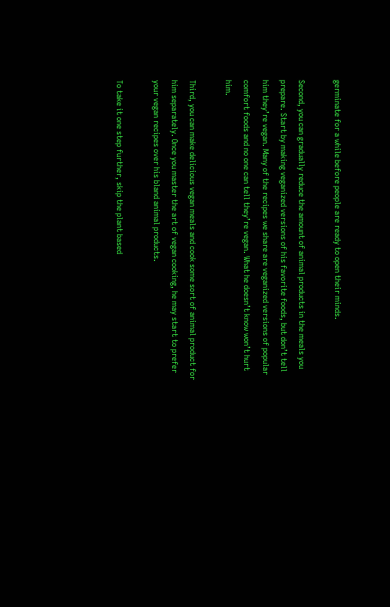germinate for a while before people are ready to open their minds.

Second, you can gradually reduce the amount of animal products in the meals you prepare. Start by making veganized versions of his favorite foods, but don’t tell him they’re vegan. Many of the recipes we share are veganized versions of popular comfort foods and no one can tell they’re vegan. What he doesn’t know won’t hurt him.

Third, you can make delicious vegan meals and cook some sort of animal product for him separately. Once you master the art of vegan cooking, he may start to prefer your vegan recipes over his bland animal products.

To take it one step further, skip the plant based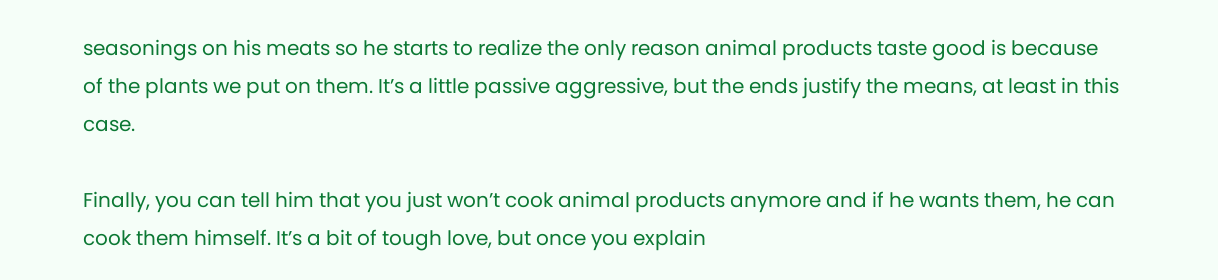seasonings on his meats so he starts to realize the only reason animal products taste good is because of the plants we put on them. It’s a little passive aggressive, but the ends justify the means, at least in this case.

Finally, you can tell him that you just won’t cook animal products anymore and if he wants them, he can cook them himself. It’s a bit of tough love, but once you explain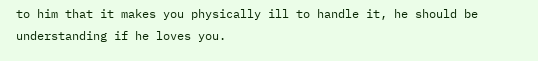to him that it makes you physically ill to handle it, he should be understanding if he loves you.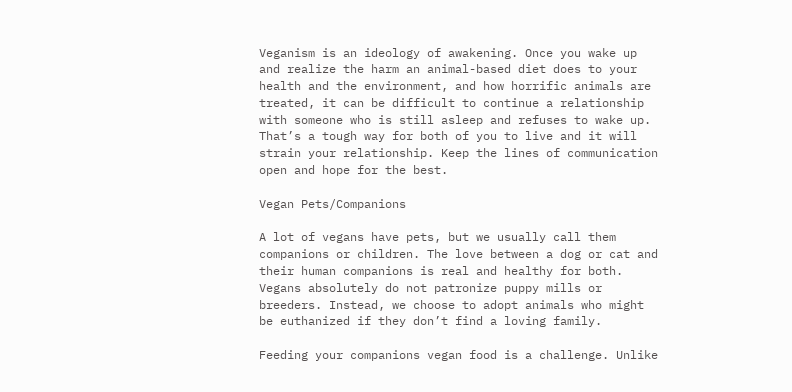Veganism is an ideology of awakening. Once you wake up and realize the harm an animal-based diet does to your health and the environment, and how horrific animals are treated, it can be difficult to continue a relationship with someone who is still asleep and refuses to wake up. That’s a tough way for both of you to live and it will strain your relationship. Keep the lines of communication open and hope for the best.

Vegan Pets/Companions

A lot of vegans have pets, but we usually call them companions or children. The love between a dog or cat and their human companions is real and healthy for both. Vegans absolutely do not patronize puppy mills or breeders. Instead, we choose to adopt animals who might be euthanized if they don’t find a loving family.

Feeding your companions vegan food is a challenge. Unlike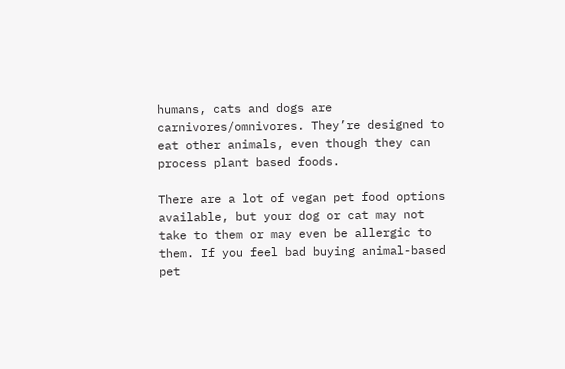humans, cats and dogs are carnivores/omnivores. They’re designed to eat other animals, even though they can process plant based foods.

There are a lot of vegan pet food options available, but your dog or cat may not take to them or may even be allergic to them. If you feel bad buying animal-based pet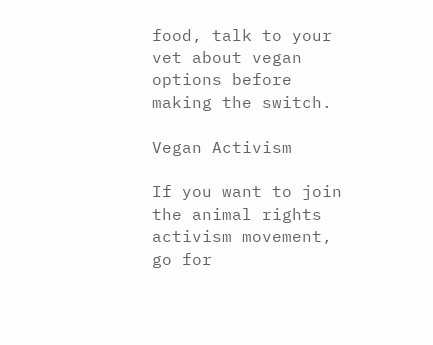food, talk to your vet about vegan options before making the switch.

Vegan Activism

If you want to join the animal rights activism movement, go for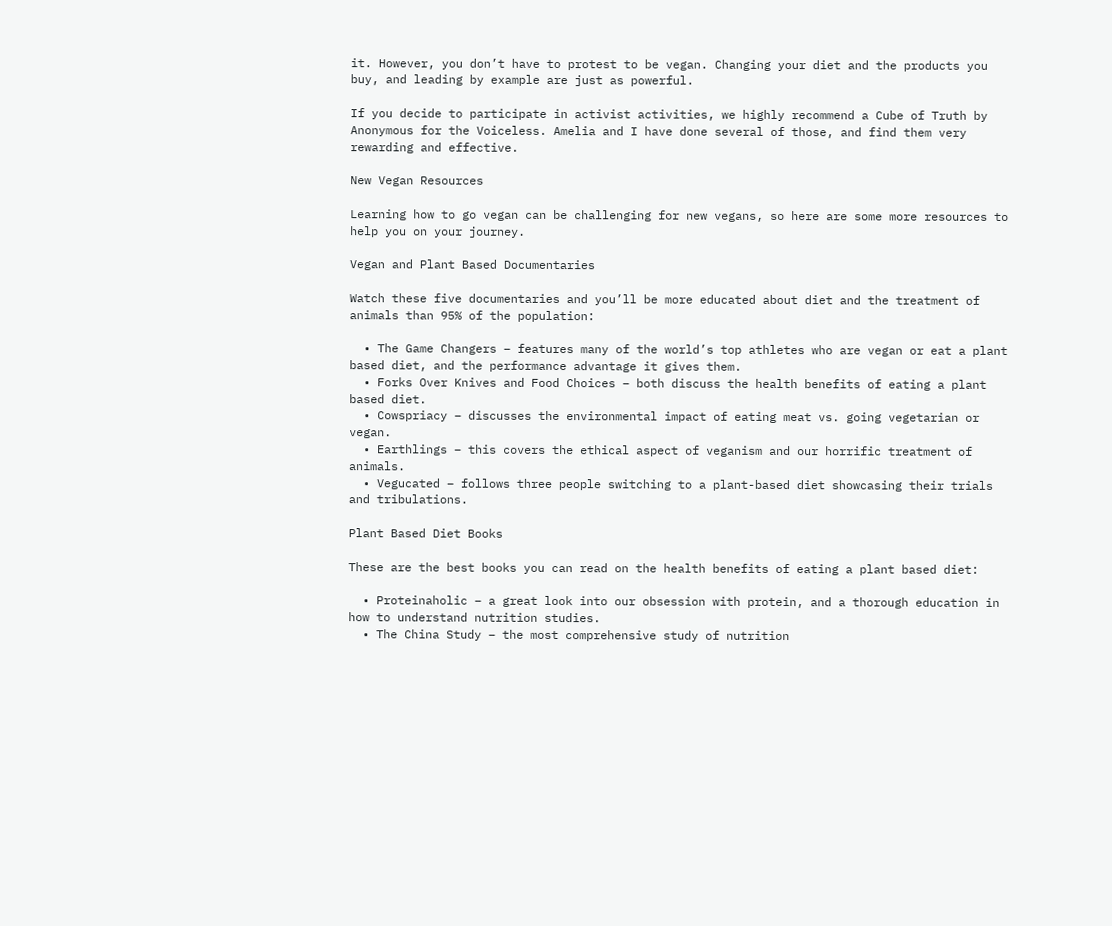it. However, you don’t have to protest to be vegan. Changing your diet and the products you buy, and leading by example are just as powerful.

If you decide to participate in activist activities, we highly recommend a Cube of Truth by Anonymous for the Voiceless. Amelia and I have done several of those, and find them very rewarding and effective.

New Vegan Resources

Learning how to go vegan can be challenging for new vegans, so here are some more resources to help you on your journey.

Vegan and Plant Based Documentaries

Watch these five documentaries and you’ll be more educated about diet and the treatment of animals than 95% of the population:

  • The Game Changers – features many of the world’s top athletes who are vegan or eat a plant based diet, and the performance advantage it gives them.
  • Forks Over Knives and Food Choices – both discuss the health benefits of eating a plant based diet.
  • Cowspriacy – discusses the environmental impact of eating meat vs. going vegetarian or vegan.
  • Earthlings – this covers the ethical aspect of veganism and our horrific treatment of animals.
  • Vegucated – follows three people switching to a plant-based diet showcasing their trials and tribulations.

Plant Based Diet Books

These are the best books you can read on the health benefits of eating a plant based diet:

  • Proteinaholic – a great look into our obsession with protein, and a thorough education in how to understand nutrition studies.
  • The China Study – the most comprehensive study of nutrition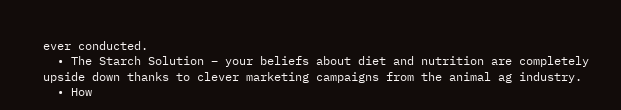ever conducted.
  • The Starch Solution – your beliefs about diet and nutrition are completely upside down thanks to clever marketing campaigns from the animal ag industry.
  • How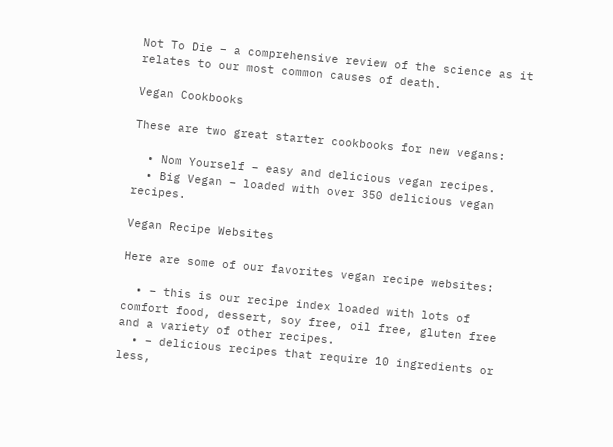Not To Die – a comprehensive review of the science as it relates to our most common causes of death.

Vegan Cookbooks

These are two great starter cookbooks for new vegans:

  • Nom Yourself – easy and delicious vegan recipes.
  • Big Vegan – loaded with over 350 delicious vegan recipes.

Vegan Recipe Websites

Here are some of our favorites vegan recipe websites:

  • – this is our recipe index loaded with lots of comfort food, dessert, soy free, oil free, gluten free and a variety of other recipes.
  • – delicious recipes that require 10 ingredients or less,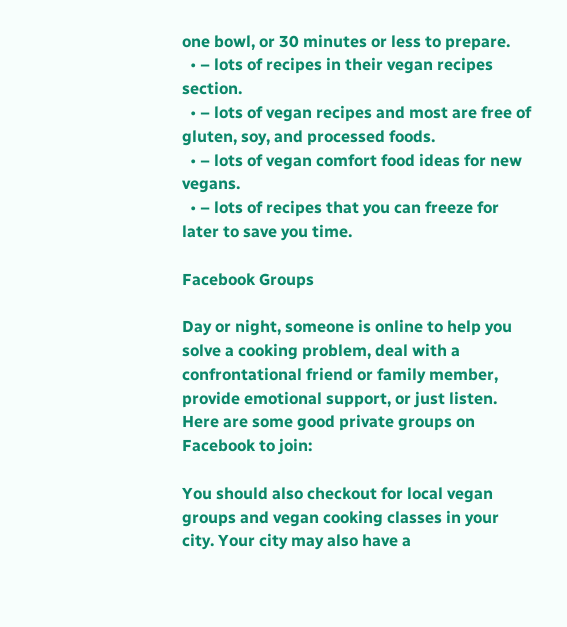one bowl, or 30 minutes or less to prepare.
  • – lots of recipes in their vegan recipes section.
  • – lots of vegan recipes and most are free of gluten, soy, and processed foods.
  • – lots of vegan comfort food ideas for new vegans.
  • – lots of recipes that you can freeze for later to save you time.

Facebook Groups

Day or night, someone is online to help you solve a cooking problem, deal with a confrontational friend or family member, provide emotional support, or just listen. Here are some good private groups on Facebook to join:

You should also checkout for local vegan groups and vegan cooking classes in your city. Your city may also have a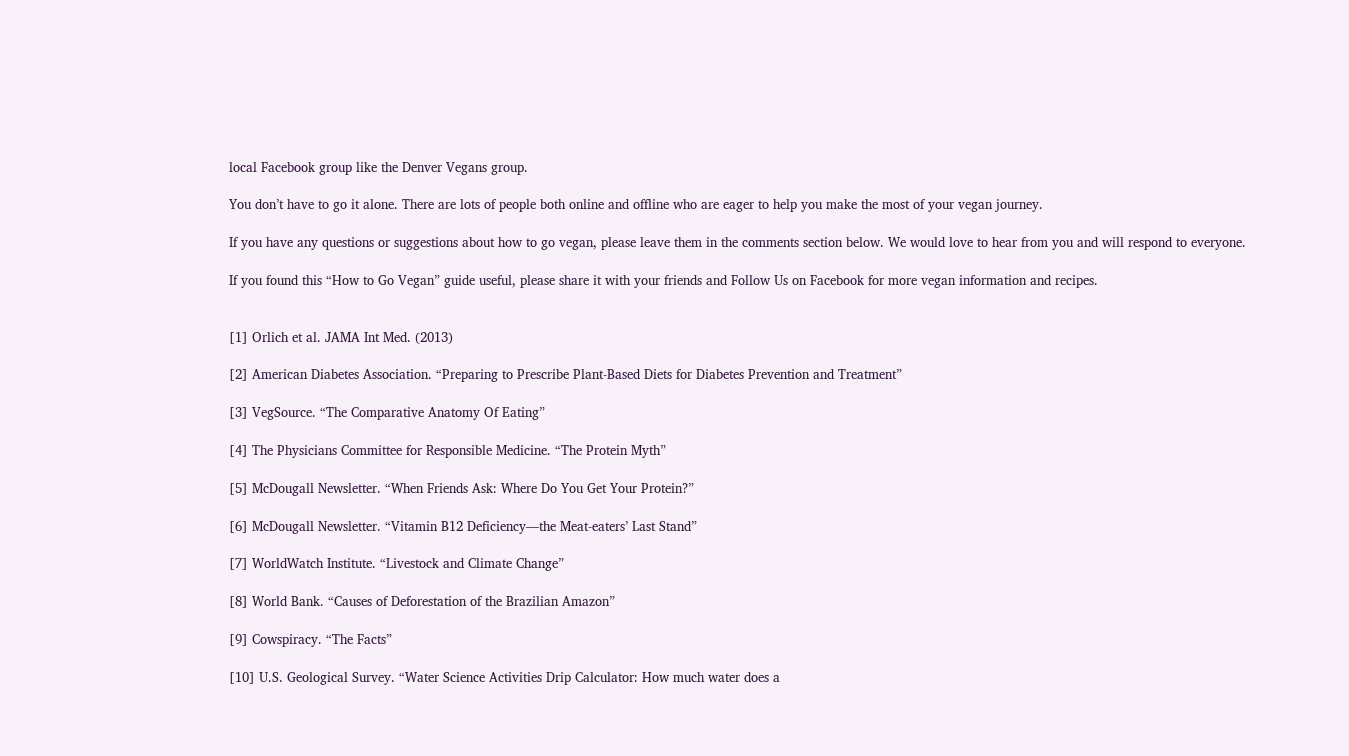local Facebook group like the Denver Vegans group.

You don’t have to go it alone. There are lots of people both online and offline who are eager to help you make the most of your vegan journey.

If you have any questions or suggestions about how to go vegan, please leave them in the comments section below. We would love to hear from you and will respond to everyone.

If you found this “How to Go Vegan” guide useful, please share it with your friends and Follow Us on Facebook for more vegan information and recipes.


[1] Orlich et al. JAMA Int Med. (2013)

[2] American Diabetes Association. “Preparing to Prescribe Plant-Based Diets for Diabetes Prevention and Treatment”

[3] VegSource. “The Comparative Anatomy Of Eating”

[4] The Physicians Committee for Responsible Medicine. “The Protein Myth”

[5] McDougall Newsletter. “When Friends Ask: Where Do You Get Your Protein?”

[6] McDougall Newsletter. “Vitamin B12 Deficiency—the Meat-eaters’ Last Stand”

[7] WorldWatch Institute. “Livestock and Climate Change”

[8] World Bank. “Causes of Deforestation of the Brazilian Amazon”

[9] Cowspiracy. “The Facts”

[10] U.S. Geological Survey. “Water Science Activities Drip Calculator: How much water does a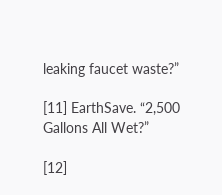leaking faucet waste?”

[11] EarthSave. “2,500 Gallons All Wet?”

[12]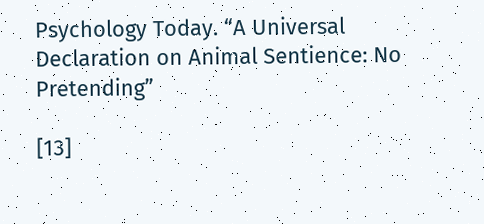Psychology Today. “A Universal Declaration on Animal Sentience: No Pretending”

[13]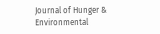Journal of Hunger & Environmental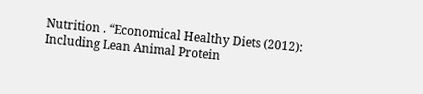Nutrition . “Economical Healthy Diets (2012): Including Lean Animal Protein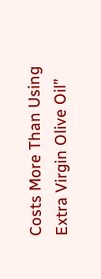Costs More Than Using Extra Virgin Olive Oil”